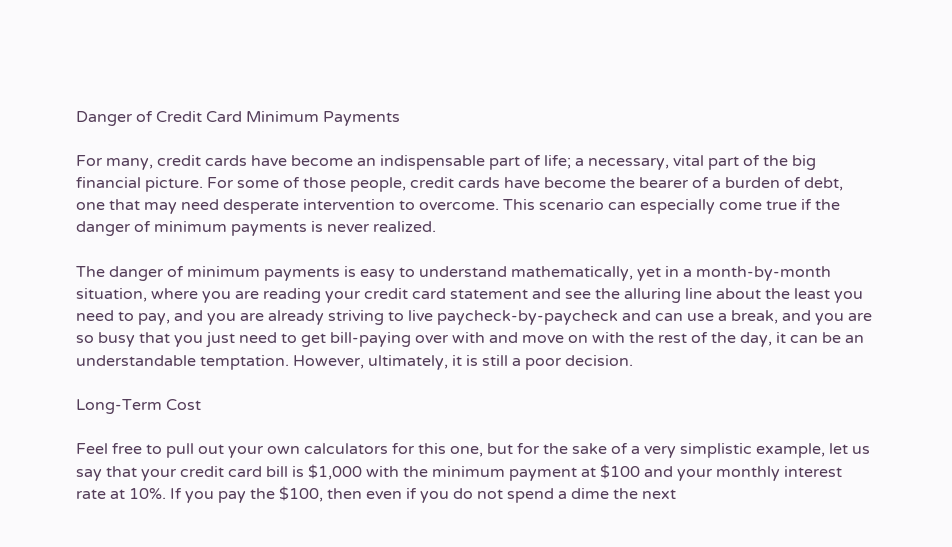Danger of Credit Card Minimum Payments

For many, credit cards have become an indispensable part of life; a necessary, vital part of the big financial picture. For some of those people, credit cards have become the bearer of a burden of debt, one that may need desperate intervention to overcome. This scenario can especially come true if the danger of minimum payments is never realized.

The danger of minimum payments is easy to understand mathematically, yet in a month-by-month situation, where you are reading your credit card statement and see the alluring line about the least you need to pay, and you are already striving to live paycheck-by-paycheck and can use a break, and you are so busy that you just need to get bill-paying over with and move on with the rest of the day, it can be an understandable temptation. However, ultimately, it is still a poor decision.

Long-Term Cost

Feel free to pull out your own calculators for this one, but for the sake of a very simplistic example, let us say that your credit card bill is $1,000 with the minimum payment at $100 and your monthly interest rate at 10%. If you pay the $100, then even if you do not spend a dime the next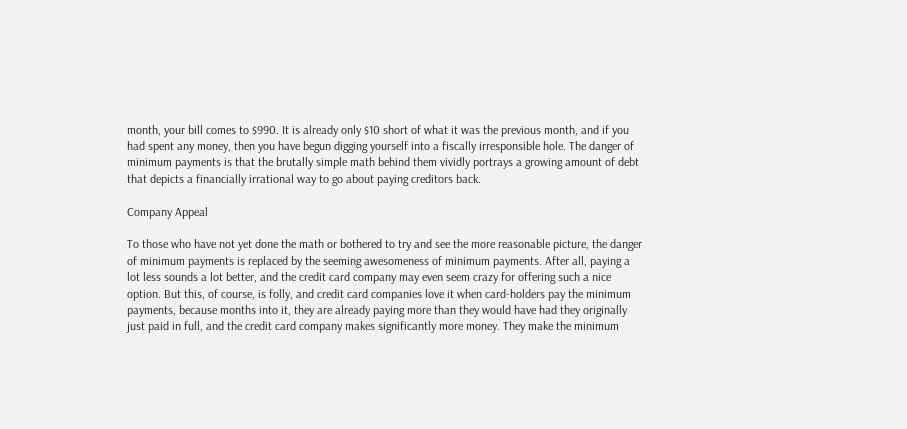month, your bill comes to $990. It is already only $10 short of what it was the previous month, and if you had spent any money, then you have begun digging yourself into a fiscally irresponsible hole. The danger of minimum payments is that the brutally simple math behind them vividly portrays a growing amount of debt that depicts a financially irrational way to go about paying creditors back.

Company Appeal

To those who have not yet done the math or bothered to try and see the more reasonable picture, the danger of minimum payments is replaced by the seeming awesomeness of minimum payments. After all, paying a lot less sounds a lot better, and the credit card company may even seem crazy for offering such a nice option. But this, of course, is folly, and credit card companies love it when card-holders pay the minimum payments, because months into it, they are already paying more than they would have had they originally just paid in full, and the credit card company makes significantly more money. They make the minimum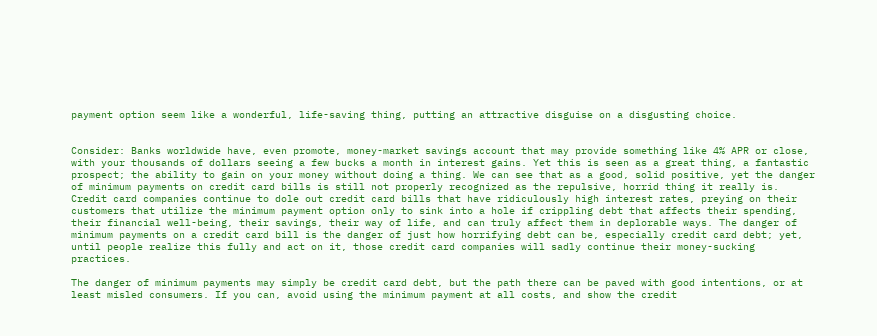payment option seem like a wonderful, life-saving thing, putting an attractive disguise on a disgusting choice.


Consider: Banks worldwide have, even promote, money-market savings account that may provide something like 4% APR or close, with your thousands of dollars seeing a few bucks a month in interest gains. Yet this is seen as a great thing, a fantastic prospect; the ability to gain on your money without doing a thing. We can see that as a good, solid positive, yet the danger of minimum payments on credit card bills is still not properly recognized as the repulsive, horrid thing it really is. Credit card companies continue to dole out credit card bills that have ridiculously high interest rates, preying on their customers that utilize the minimum payment option only to sink into a hole if crippling debt that affects their spending, their financial well-being, their savings, their way of life, and can truly affect them in deplorable ways. The danger of minimum payments on a credit card bill is the danger of just how horrifying debt can be, especially credit card debt; yet, until people realize this fully and act on it, those credit card companies will sadly continue their money-sucking practices.

The danger of minimum payments may simply be credit card debt, but the path there can be paved with good intentions, or at least misled consumers. If you can, avoid using the minimum payment at all costs, and show the credit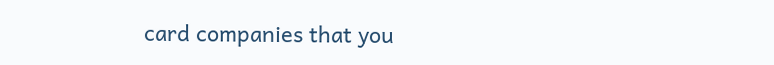card companies that you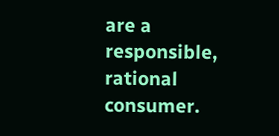are a responsible, rational consumer.